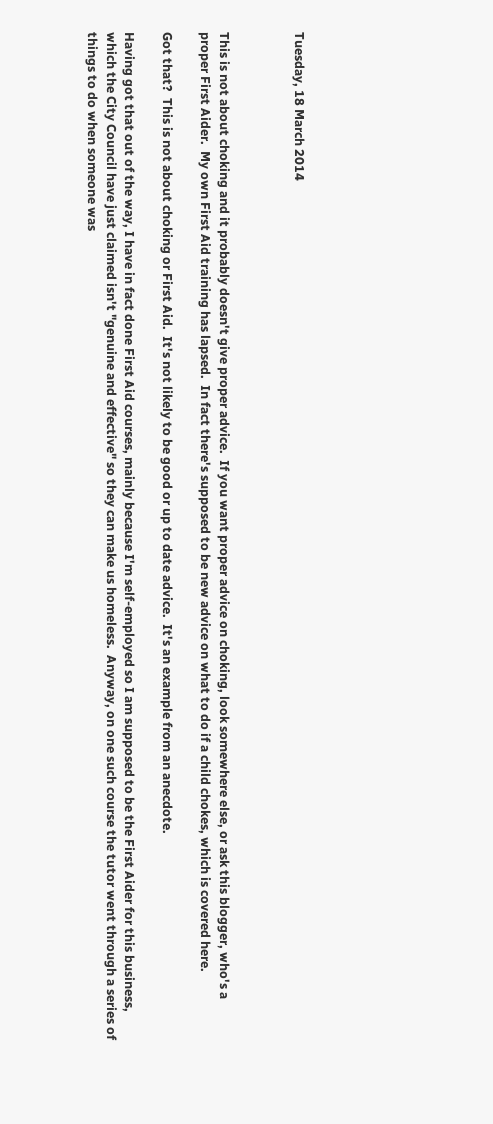Tuesday, 18 March 2014



This is not about choking and it probably doesn't give proper advice.  If you want proper advice on choking, look somewhere else, or ask this blogger, who's a proper First Aider.  My own First Aid training has lapsed.  In fact there's supposed to be new advice on what to do if a child chokes, which is covered here.

Got that?  This is not about choking or First Aid.  It's not likely to be good or up to date advice.  It's an example from an anecdote.

Having got that out of the way, I have in fact done First Aid courses, mainly because I'm self-employed so I am supposed to be the First Aider for this business, which the City Council have just claimed isn't "genuine and effective" so they can make us homeless.  Anyway, on one such course the tutor went through a series of things to do when someone was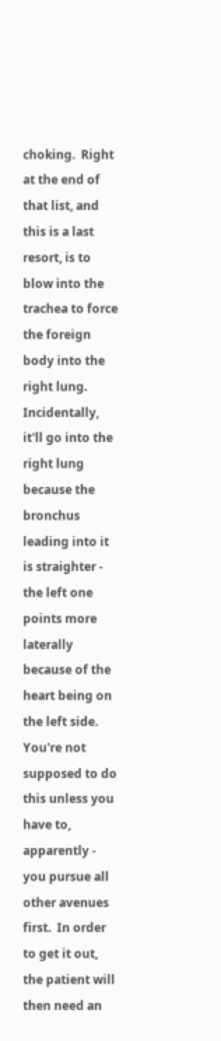choking.  Right at the end of that list, and this is a last resort, is to blow into the trachea to force the foreign body into the right lung.  Incidentally, it'll go into the right lung because the bronchus leading into it is straighter - the left one points more laterally because of the heart being on the left side.  You're not supposed to do this unless you have to, apparently - you pursue all other avenues first.  In order to get it out, the patient will then need an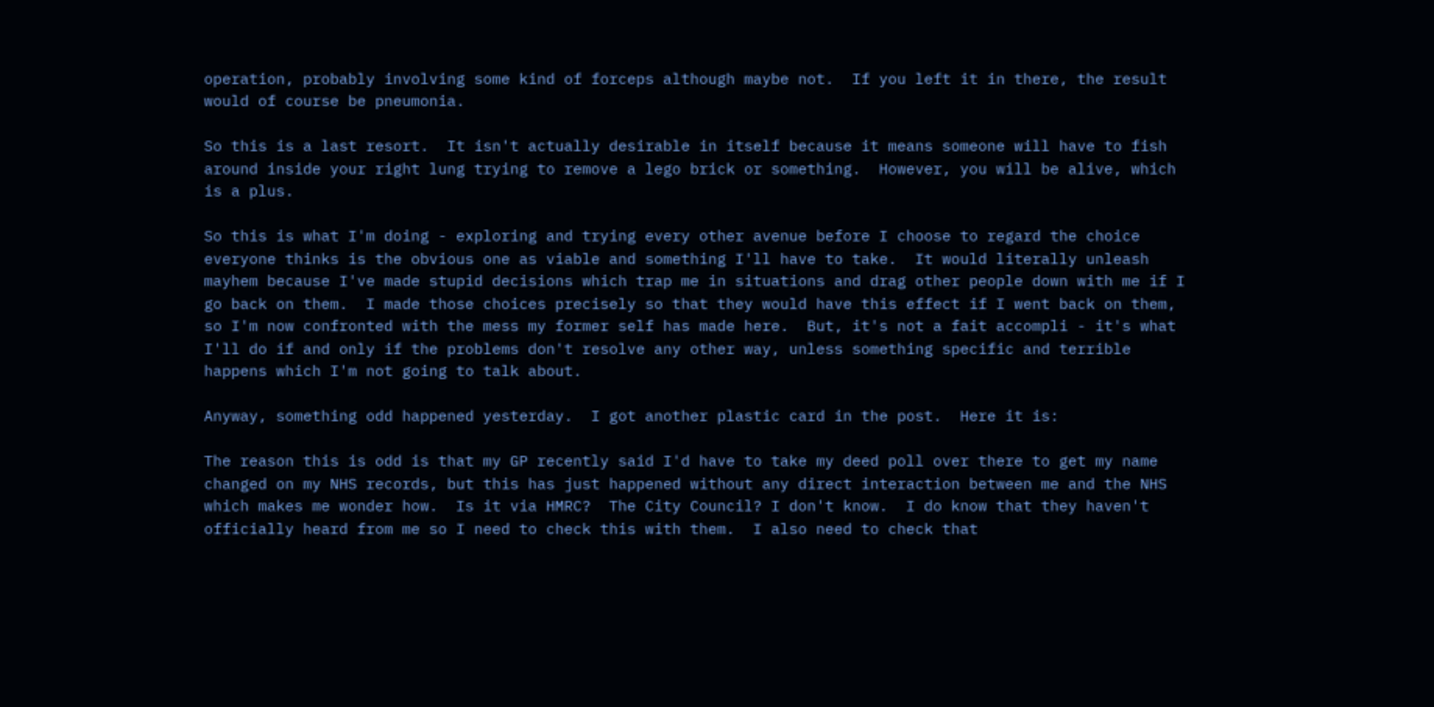operation, probably involving some kind of forceps although maybe not.  If you left it in there, the result would of course be pneumonia.

So this is a last resort.  It isn't actually desirable in itself because it means someone will have to fish around inside your right lung trying to remove a lego brick or something.  However, you will be alive, which is a plus.

So this is what I'm doing - exploring and trying every other avenue before I choose to regard the choice everyone thinks is the obvious one as viable and something I'll have to take.  It would literally unleash mayhem because I've made stupid decisions which trap me in situations and drag other people down with me if I go back on them.  I made those choices precisely so that they would have this effect if I went back on them, so I'm now confronted with the mess my former self has made here.  But, it's not a fait accompli - it's what I'll do if and only if the problems don't resolve any other way, unless something specific and terrible happens which I'm not going to talk about.

Anyway, something odd happened yesterday.  I got another plastic card in the post.  Here it is:

The reason this is odd is that my GP recently said I'd have to take my deed poll over there to get my name changed on my NHS records, but this has just happened without any direct interaction between me and the NHS which makes me wonder how.  Is it via HMRC?  The City Council? I don't know.  I do know that they haven't officially heard from me so I need to check this with them.  I also need to check that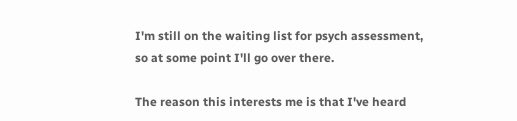I'm still on the waiting list for psych assessment, so at some point I'll go over there.

The reason this interests me is that I've heard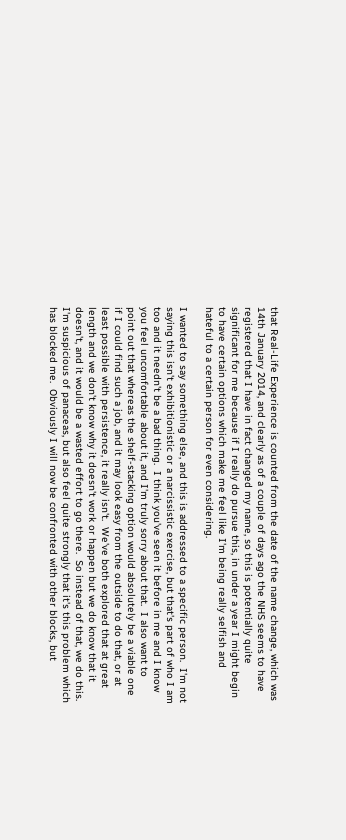that Real-Life Experience is counted from the date of the name change, which was 14th January 2014, and clearly as of a couple of days ago the NHS seems to have registered that I have in fact changed my name, so this is potentially quite significant for me because if I really do pursue this, in under a year I might begin to have certain options which make me feel like I'm being really selfish and hateful to a certain person for even considering.

I wanted to say something else, and this is addressed to a specific person.  I'm not saying this isn't exhibitionistic or a narcissistic exercise, but that's part of who I am too and it needn't be a bad thing.  I think you've seen it before in me and I know you feel uncomfortable about it, and I'm truly sorry about that.  I also want to point out that whereas the shelf-stacking option would absolutely be a viable one if I could find such a job, and it may look easy from the outside to do that, or at least possible with persistence, it really isn't.  We've both explored that at great length and we don't know why it doesn't work or happen but we do know that it doesn't, and it would be a wasted effort to go there.  So instead of that, we do this.  I'm suspicious of panaceas, but also feel quite strongly that it's this problem which has blocked me.  Obviously I will now be confronted with other blocks, but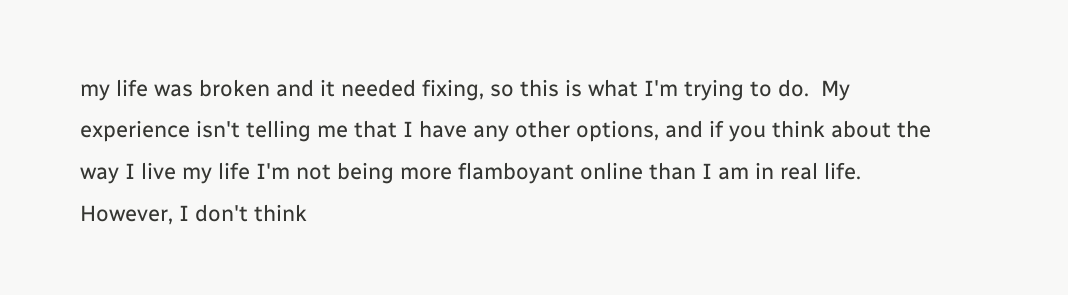my life was broken and it needed fixing, so this is what I'm trying to do.  My experience isn't telling me that I have any other options, and if you think about the way I live my life I'm not being more flamboyant online than I am in real life.  However, I don't think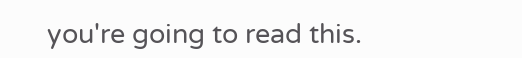you're going to read this.